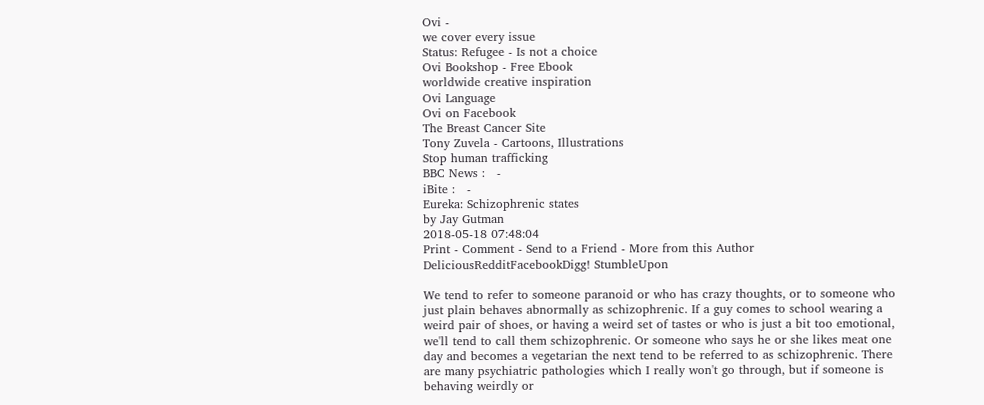Ovi -
we cover every issue
Status: Refugee - Is not a choice
Ovi Bookshop - Free Ebook
worldwide creative inspiration
Ovi Language
Ovi on Facebook
The Breast Cancer Site
Tony Zuvela - Cartoons, Illustrations
Stop human trafficking
BBC News :   -
iBite :   -
Eureka: Schizophrenic states
by Jay Gutman
2018-05-18 07:48:04
Print - Comment - Send to a Friend - More from this Author
DeliciousRedditFacebookDigg! StumbleUpon

We tend to refer to someone paranoid or who has crazy thoughts, or to someone who just plain behaves abnormally as schizophrenic. If a guy comes to school wearing a weird pair of shoes, or having a weird set of tastes or who is just a bit too emotional, we'll tend to call them schizophrenic. Or someone who says he or she likes meat one day and becomes a vegetarian the next tend to be referred to as schizophrenic. There are many psychiatric pathologies which I really won't go through, but if someone is behaving weirdly or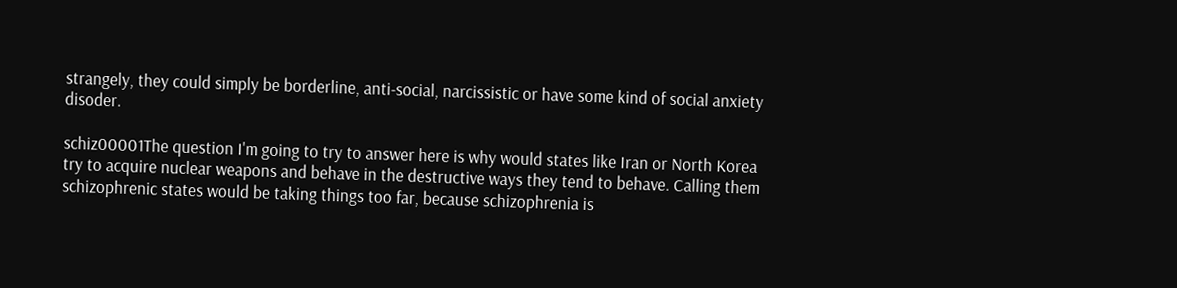strangely, they could simply be borderline, anti-social, narcissistic or have some kind of social anxiety disoder.

schiz00001The question I'm going to try to answer here is why would states like Iran or North Korea try to acquire nuclear weapons and behave in the destructive ways they tend to behave. Calling them schizophrenic states would be taking things too far, because schizophrenia is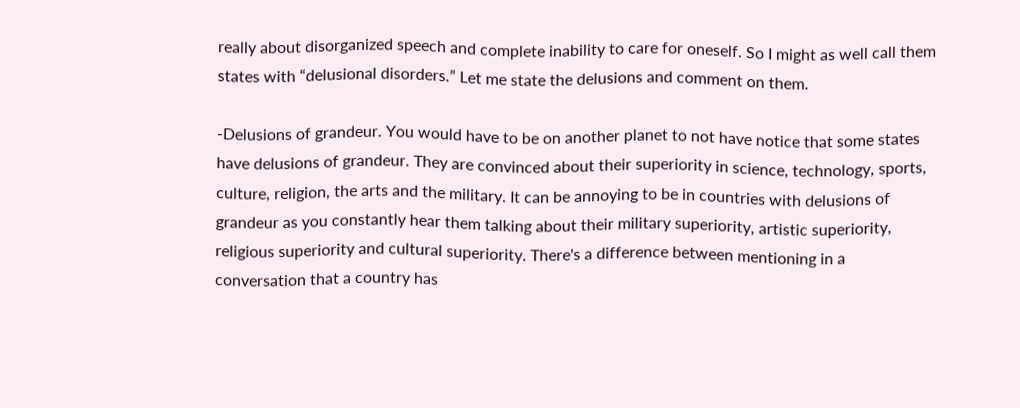really about disorganized speech and complete inability to care for oneself. So I might as well call them states with “delusional disorders.” Let me state the delusions and comment on them.

-Delusions of grandeur. You would have to be on another planet to not have notice that some states have delusions of grandeur. They are convinced about their superiority in science, technology, sports, culture, religion, the arts and the military. It can be annoying to be in countries with delusions of grandeur as you constantly hear them talking about their military superiority, artistic superiority, religious superiority and cultural superiority. There's a difference between mentioning in a conversation that a country has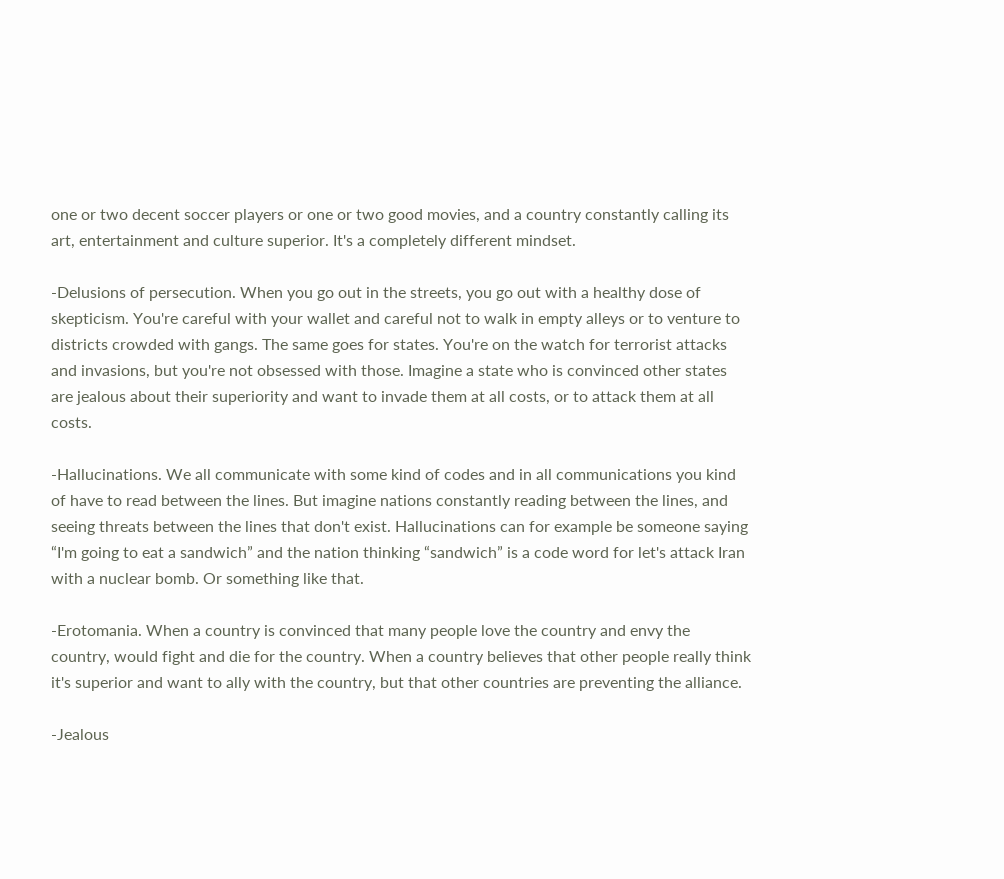one or two decent soccer players or one or two good movies, and a country constantly calling its art, entertainment and culture superior. It's a completely different mindset.

-Delusions of persecution. When you go out in the streets, you go out with a healthy dose of skepticism. You're careful with your wallet and careful not to walk in empty alleys or to venture to districts crowded with gangs. The same goes for states. You're on the watch for terrorist attacks and invasions, but you're not obsessed with those. Imagine a state who is convinced other states are jealous about their superiority and want to invade them at all costs, or to attack them at all costs.

-Hallucinations. We all communicate with some kind of codes and in all communications you kind of have to read between the lines. But imagine nations constantly reading between the lines, and seeing threats between the lines that don't exist. Hallucinations can for example be someone saying “I'm going to eat a sandwich” and the nation thinking “sandwich” is a code word for let's attack Iran with a nuclear bomb. Or something like that.

-Erotomania. When a country is convinced that many people love the country and envy the country, would fight and die for the country. When a country believes that other people really think it's superior and want to ally with the country, but that other countries are preventing the alliance.

-Jealous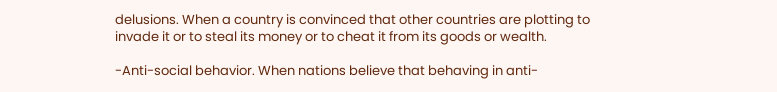delusions. When a country is convinced that other countries are plotting to invade it or to steal its money or to cheat it from its goods or wealth.

-Anti-social behavior. When nations believe that behaving in anti-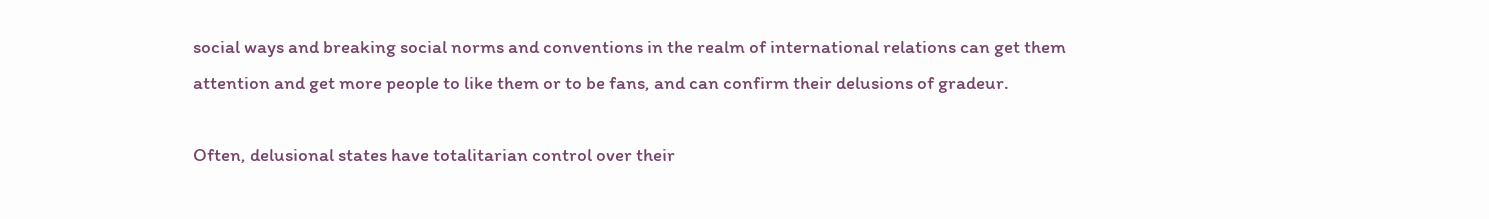social ways and breaking social norms and conventions in the realm of international relations can get them attention and get more people to like them or to be fans, and can confirm their delusions of gradeur.

Often, delusional states have totalitarian control over their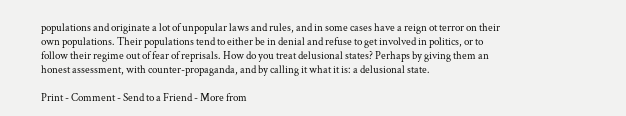populations and originate a lot of unpopular laws and rules, and in some cases have a reign ot terror on their own populations. Their populations tend to either be in denial and refuse to get involved in politics, or to follow their regime out of fear of reprisals. How do you treat delusional states? Perhaps by giving them an honest assessment, with counter-propaganda, and by calling it what it is: a delusional state.

Print - Comment - Send to a Friend - More from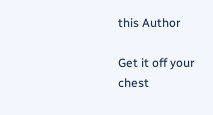this Author

Get it off your chest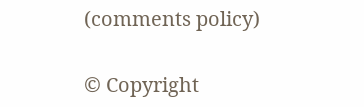(comments policy)

© Copyright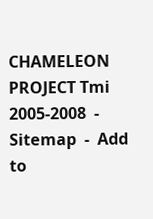CHAMELEON PROJECT Tmi 2005-2008  -  Sitemap  -  Add to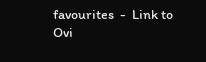favourites  -  Link to Ovi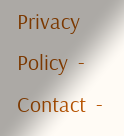Privacy Policy  -  Contact  -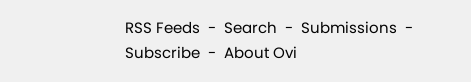RSS Feeds  -  Search  -  Submissions  -  Subscribe  -  About Ovi